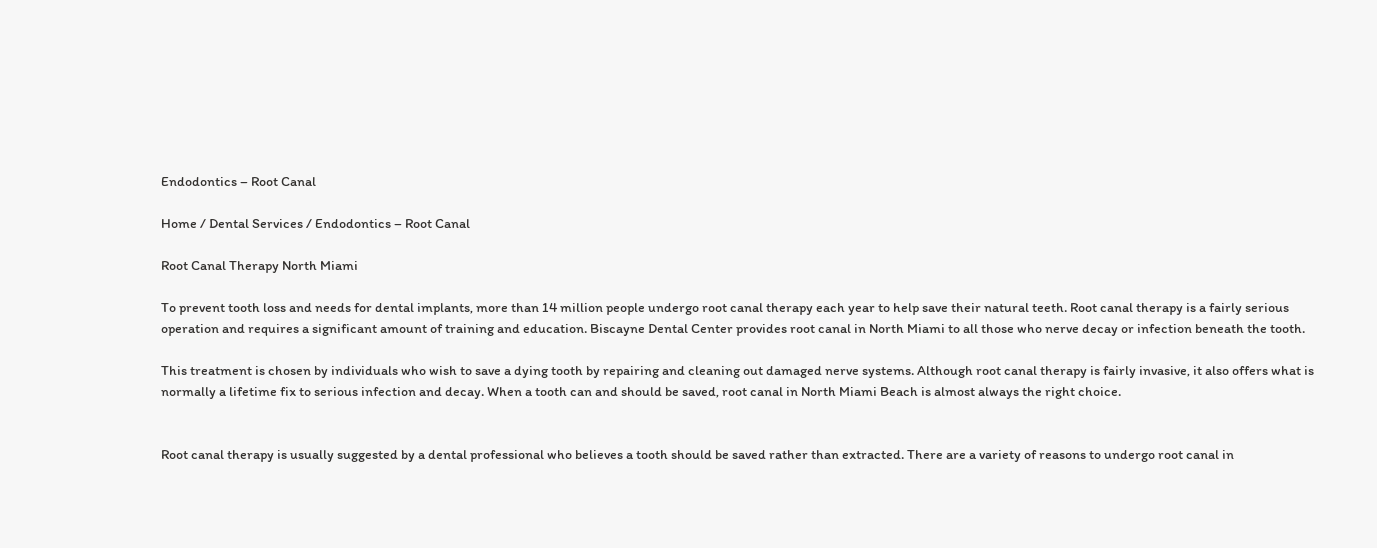Endodontics – Root Canal

Home / Dental Services / Endodontics – Root Canal

Root Canal Therapy North Miami

To prevent tooth loss and needs for dental implants, more than 14 million people undergo root canal therapy each year to help save their natural teeth. Root canal therapy is a fairly serious operation and requires a significant amount of training and education. Biscayne Dental Center provides root canal in North Miami to all those who nerve decay or infection beneath the tooth.

This treatment is chosen by individuals who wish to save a dying tooth by repairing and cleaning out damaged nerve systems. Although root canal therapy is fairly invasive, it also offers what is normally a lifetime fix to serious infection and decay. When a tooth can and should be saved, root canal in North Miami Beach is almost always the right choice.


Root canal therapy is usually suggested by a dental professional who believes a tooth should be saved rather than extracted. There are a variety of reasons to undergo root canal in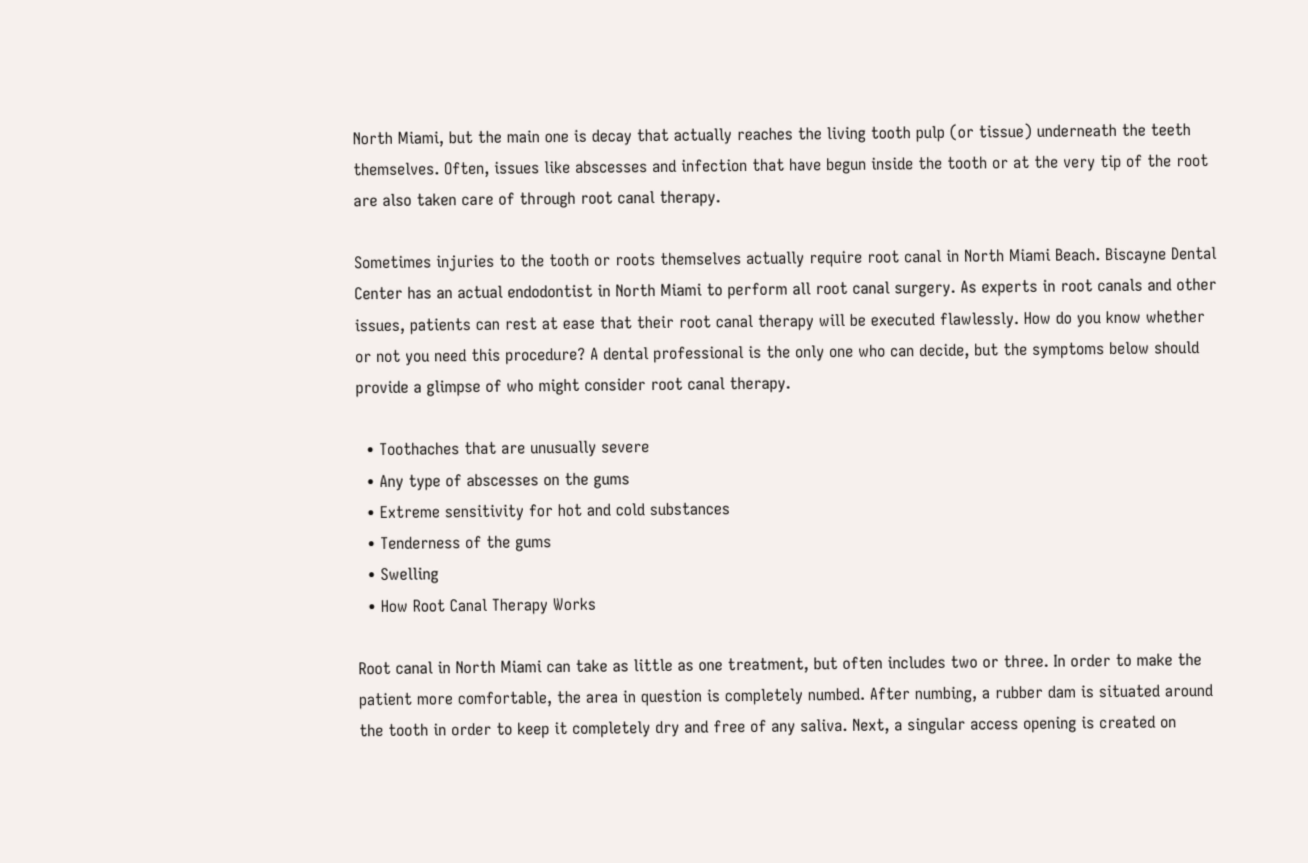North Miami, but the main one is decay that actually reaches the living tooth pulp (or tissue) underneath the teeth themselves. Often, issues like abscesses and infection that have begun inside the tooth or at the very tip of the root are also taken care of through root canal therapy.

Sometimes injuries to the tooth or roots themselves actually require root canal in North Miami Beach. Biscayne Dental Center has an actual endodontist in North Miami to perform all root canal surgery. As experts in root canals and other issues, patients can rest at ease that their root canal therapy will be executed flawlessly. How do you know whether or not you need this procedure? A dental professional is the only one who can decide, but the symptoms below should provide a glimpse of who might consider root canal therapy.

  • Toothaches that are unusually severe
  • Any type of abscesses on the gums
  • Extreme sensitivity for hot and cold substances
  • Tenderness of the gums
  • Swelling
  • How Root Canal Therapy Works

Root canal in North Miami can take as little as one treatment, but often includes two or three. In order to make the patient more comfortable, the area in question is completely numbed. After numbing, a rubber dam is situated around the tooth in order to keep it completely dry and free of any saliva. Next, a singular access opening is created on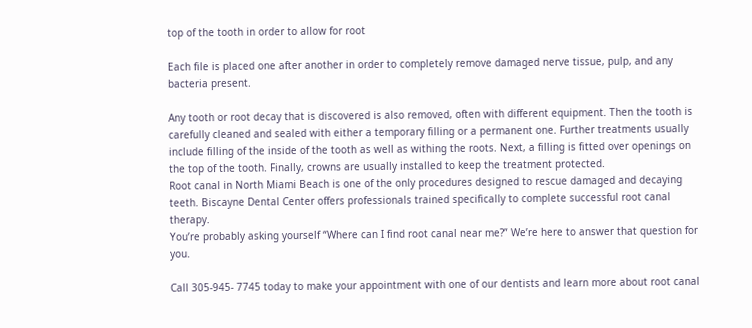top of the tooth in order to allow for root

Each file is placed one after another in order to completely remove damaged nerve tissue, pulp, and any bacteria present.

Any tooth or root decay that is discovered is also removed, often with different equipment. Then the tooth is carefully cleaned and sealed with either a temporary filling or a permanent one. Further treatments usually include filling of the inside of the tooth as well as withing the roots. Next, a filling is fitted over openings on the top of the tooth. Finally, crowns are usually installed to keep the treatment protected.
Root canal in North Miami Beach is one of the only procedures designed to rescue damaged and decaying teeth. Biscayne Dental Center offers professionals trained specifically to complete successful root canal therapy.
You’re probably asking yourself “Where can I find root canal near me?” We’re here to answer that question for you.

Call 305-945- 7745 today to make your appointment with one of our dentists and learn more about root canal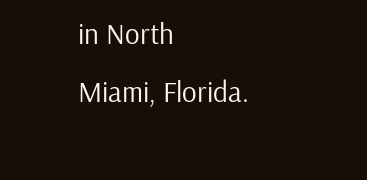in North Miami, Florida.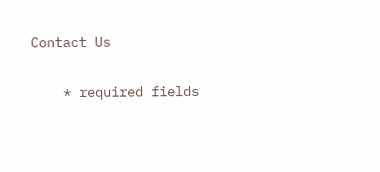Contact Us

    * required fields